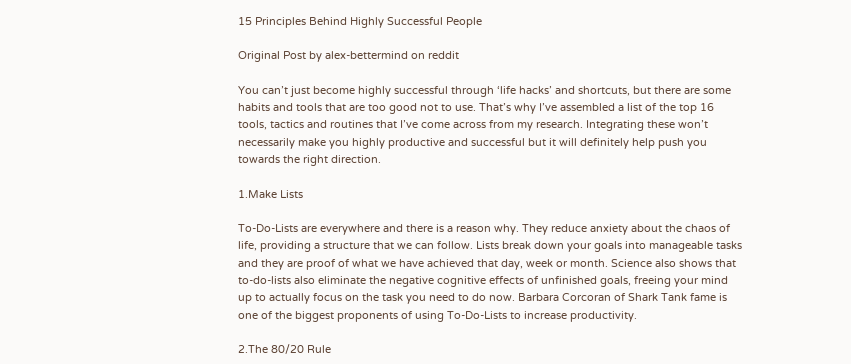15 Principles Behind Highly Successful People

Original Post by alex-bettermind on reddit

You can’t just become highly successful through ‘life hacks’ and shortcuts, but there are some habits and tools that are too good not to use. That’s why I’ve assembled a list of the top 16 tools, tactics and routines that I’ve come across from my research. Integrating these won’t necessarily make you highly productive and successful but it will definitely help push you towards the right direction.

1.Make Lists

To-Do-Lists are everywhere and there is a reason why. They reduce anxiety about the chaos of life, providing a structure that we can follow. Lists break down your goals into manageable tasks and they are proof of what we have achieved that day, week or month. Science also shows that to-do-lists also eliminate the negative cognitive effects of unfinished goals, freeing your mind up to actually focus on the task you need to do now. Barbara Corcoran of Shark Tank fame is one of the biggest proponents of using To-Do-Lists to increase productivity.

2.The 80/20 Rule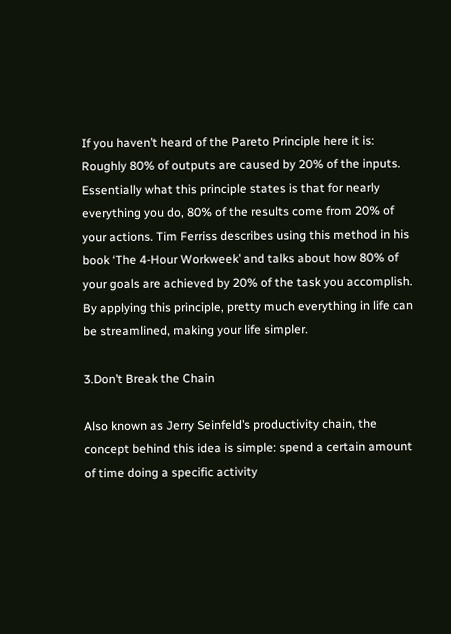If you haven’t heard of the Pareto Principle here it is: Roughly 80% of outputs are caused by 20% of the inputs. Essentially what this principle states is that for nearly everything you do, 80% of the results come from 20% of your actions. Tim Ferriss describes using this method in his book ‘The 4-Hour Workweek’ and talks about how 80% of your goals are achieved by 20% of the task you accomplish. By applying this principle, pretty much everything in life can be streamlined, making your life simpler.

3.Don’t Break the Chain

Also known as Jerry Seinfeld’s productivity chain, the concept behind this idea is simple: spend a certain amount of time doing a specific activity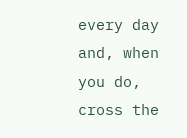every day and, when you do, cross the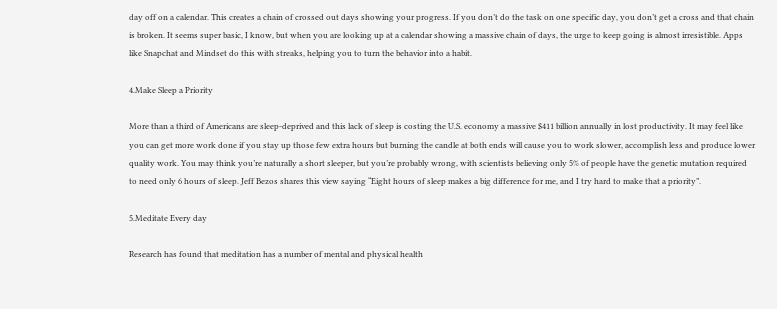day off on a calendar. This creates a chain of crossed out days showing your progress. If you don’t do the task on one specific day, you don’t get a cross and that chain is broken. It seems super basic, I know, but when you are looking up at a calendar showing a massive chain of days, the urge to keep going is almost irresistible. Apps like Snapchat and Mindset do this with streaks, helping you to turn the behavior into a habit.

4.Make Sleep a Priority

More than a third of Americans are sleep-deprived and this lack of sleep is costing the U.S. economy a massive $411 billion annually in lost productivity. It may feel like you can get more work done if you stay up those few extra hours but burning the candle at both ends will cause you to work slower, accomplish less and produce lower quality work. You may think you’re naturally a short sleeper, but you’re probably wrong, with scientists believing only 5% of people have the genetic mutation required to need only 6 hours of sleep. Jeff Bezos shares this view saying “Eight hours of sleep makes a big difference for me, and I try hard to make that a priority”.

5.Meditate Every day

Research has found that meditation has a number of mental and physical health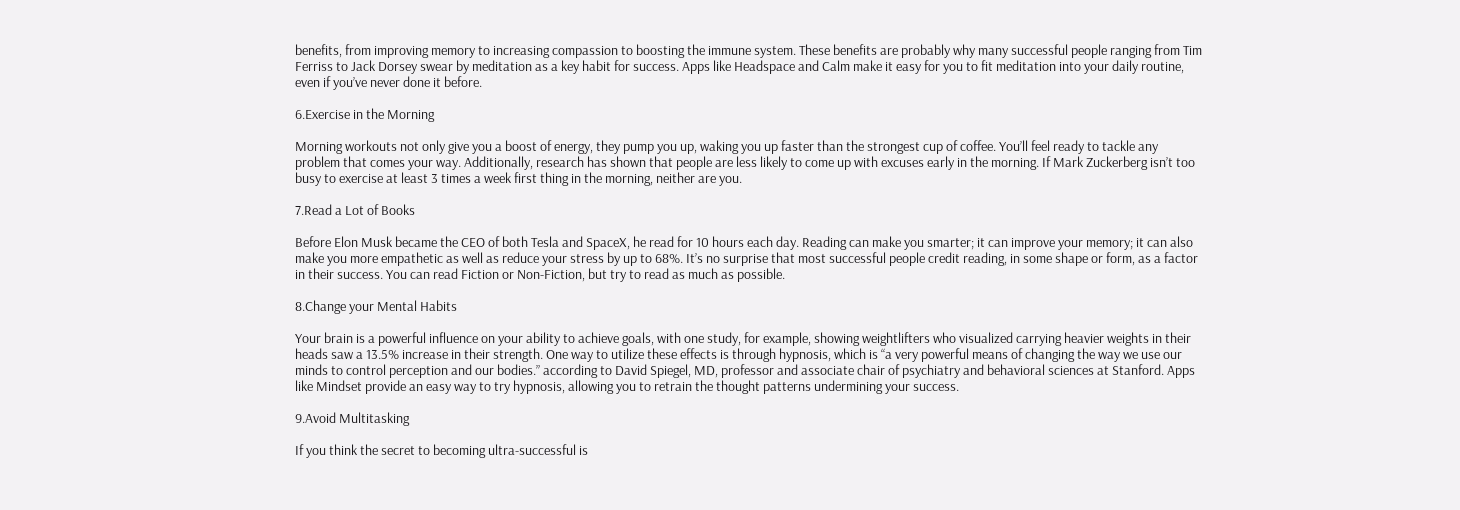benefits, from improving memory to increasing compassion to boosting the immune system. These benefits are probably why many successful people ranging from Tim Ferriss to Jack Dorsey swear by meditation as a key habit for success. Apps like Headspace and Calm make it easy for you to fit meditation into your daily routine, even if you’ve never done it before.

6.Exercise in the Morning

Morning workouts not only give you a boost of energy, they pump you up, waking you up faster than the strongest cup of coffee. You’ll feel ready to tackle any problem that comes your way. Additionally, research has shown that people are less likely to come up with excuses early in the morning. If Mark Zuckerberg isn’t too busy to exercise at least 3 times a week first thing in the morning, neither are you.

7.Read a Lot of Books

Before Elon Musk became the CEO of both Tesla and SpaceX, he read for 10 hours each day. Reading can make you smarter; it can improve your memory; it can also make you more empathetic as well as reduce your stress by up to 68%. It’s no surprise that most successful people credit reading, in some shape or form, as a factor in their success. You can read Fiction or Non-Fiction, but try to read as much as possible.

8.Change your Mental Habits

Your brain is a powerful influence on your ability to achieve goals, with one study, for example, showing weightlifters who visualized carrying heavier weights in their heads saw a 13.5% increase in their strength. One way to utilize these effects is through hypnosis, which is “a very powerful means of changing the way we use our minds to control perception and our bodies.” according to David Spiegel, MD, professor and associate chair of psychiatry and behavioral sciences at Stanford. Apps like Mindset provide an easy way to try hypnosis, allowing you to retrain the thought patterns undermining your success.

9.Avoid Multitasking

If you think the secret to becoming ultra-successful is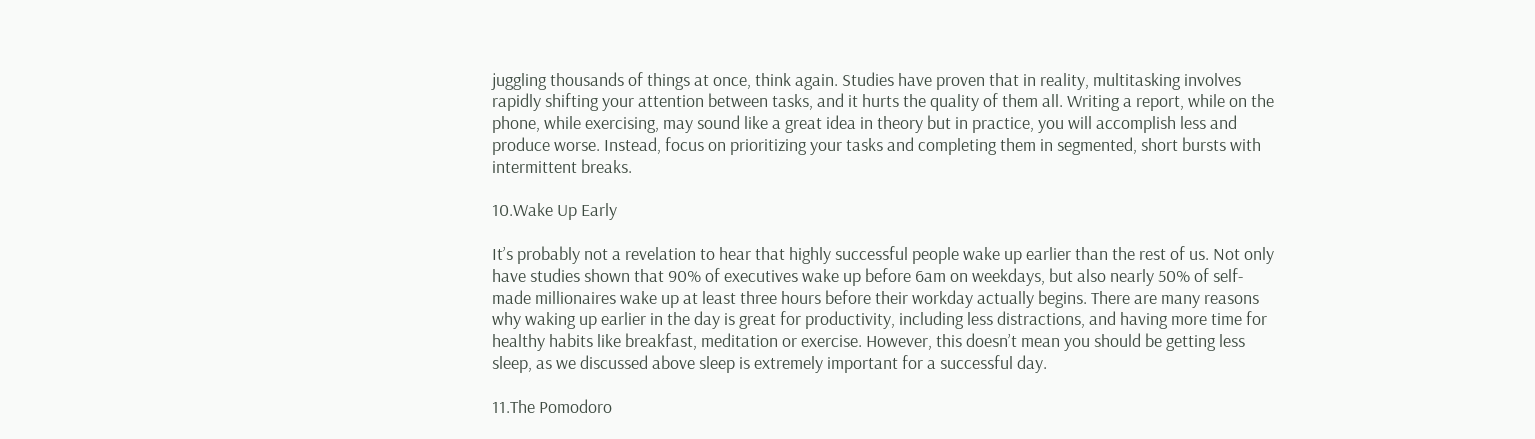juggling thousands of things at once, think again. Studies have proven that in reality, multitasking involves rapidly shifting your attention between tasks, and it hurts the quality of them all. Writing a report, while on the phone, while exercising, may sound like a great idea in theory but in practice, you will accomplish less and produce worse. Instead, focus on prioritizing your tasks and completing them in segmented, short bursts with intermittent breaks.

10.Wake Up Early

It’s probably not a revelation to hear that highly successful people wake up earlier than the rest of us. Not only have studies shown that 90% of executives wake up before 6am on weekdays, but also nearly 50% of self-made millionaires wake up at least three hours before their workday actually begins. There are many reasons why waking up earlier in the day is great for productivity, including less distractions, and having more time for healthy habits like breakfast, meditation or exercise. However, this doesn’t mean you should be getting less sleep, as we discussed above sleep is extremely important for a successful day.

11.The Pomodoro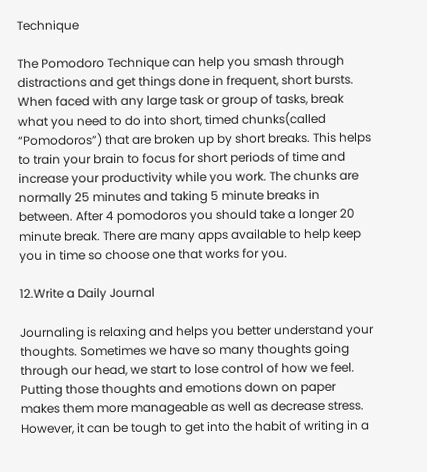Technique

The Pomodoro Technique can help you smash through distractions and get things done in frequent, short bursts. When faced with any large task or group of tasks, break what you need to do into short, timed chunks(called “Pomodoros”) that are broken up by short breaks. This helps to train your brain to focus for short periods of time and increase your productivity while you work. The chunks are normally 25 minutes and taking 5 minute breaks in between. After 4 pomodoros you should take a longer 20 minute break. There are many apps available to help keep you in time so choose one that works for you.

12.Write a Daily Journal

Journaling is relaxing and helps you better understand your thoughts. Sometimes we have so many thoughts going through our head, we start to lose control of how we feel. Putting those thoughts and emotions down on paper makes them more manageable as well as decrease stress. However, it can be tough to get into the habit of writing in a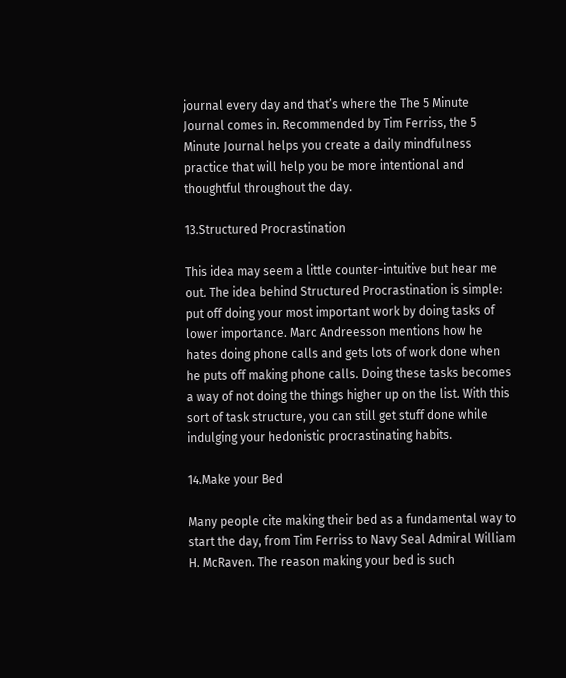journal every day and that’s where the The 5 Minute Journal comes in. Recommended by Tim Ferriss, the 5 Minute Journal helps you create a daily mindfulness practice that will help you be more intentional and thoughtful throughout the day.

13.Structured Procrastination

This idea may seem a little counter-intuitive but hear me out. The idea behind Structured Procrastination is simple: put off doing your most important work by doing tasks of lower importance. Marc Andreesson mentions how he hates doing phone calls and gets lots of work done when he puts off making phone calls. Doing these tasks becomes a way of not doing the things higher up on the list. With this sort of task structure, you can still get stuff done while indulging your hedonistic procrastinating habits.

14.Make your Bed

Many people cite making their bed as a fundamental way to start the day, from Tim Ferriss to Navy Seal Admiral William H. McRaven. The reason making your bed is such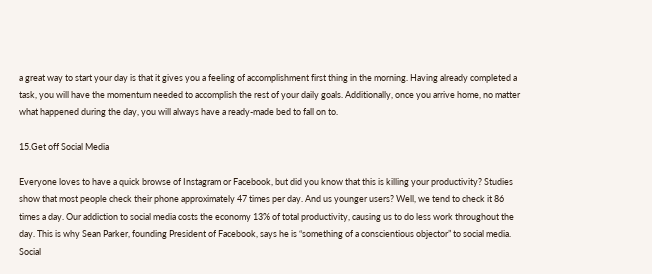a great way to start your day is that it gives you a feeling of accomplishment first thing in the morning. Having already completed a task, you will have the momentum needed to accomplish the rest of your daily goals. Additionally, once you arrive home, no matter what happened during the day, you will always have a ready-made bed to fall on to.

15.Get off Social Media

Everyone loves to have a quick browse of Instagram or Facebook, but did you know that this is killing your productivity? Studies show that most people check their phone approximately 47 times per day. And us younger users? Well, we tend to check it 86 times a day. Our addiction to social media costs the economy 13% of total productivity, causing us to do less work throughout the day. This is why Sean Parker, founding President of Facebook, says he is “something of a conscientious objector” to social media. Social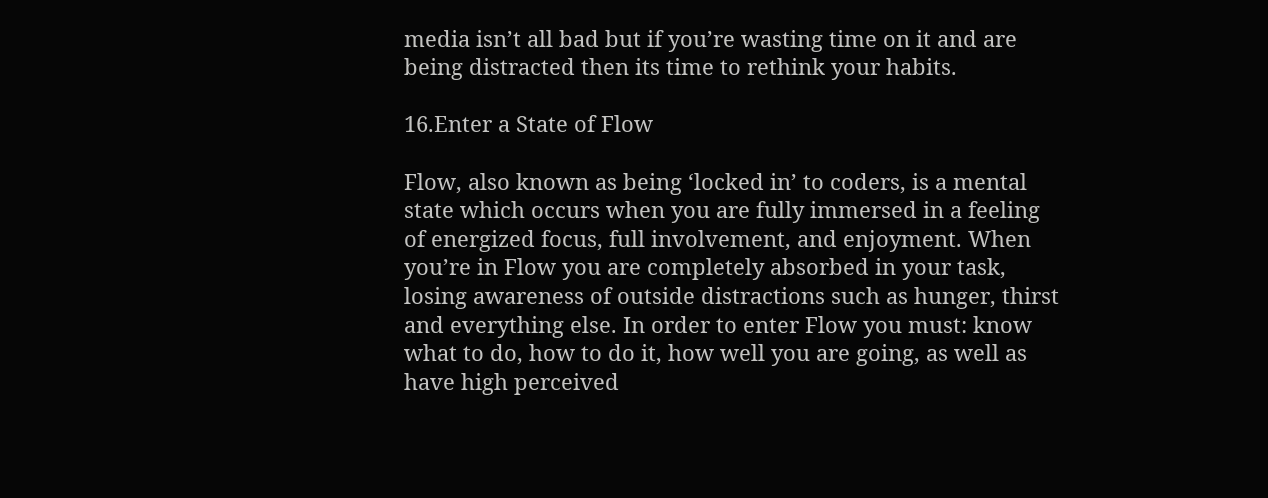media isn’t all bad but if you’re wasting time on it and are being distracted then its time to rethink your habits.

16.Enter a State of Flow

Flow, also known as being ‘locked in’ to coders, is a mental state which occurs when you are fully immersed in a feeling of energized focus, full involvement, and enjoyment. When you’re in Flow you are completely absorbed in your task, losing awareness of outside distractions such as hunger, thirst and everything else. In order to enter Flow you must: know what to do, how to do it, how well you are going, as well as have high perceived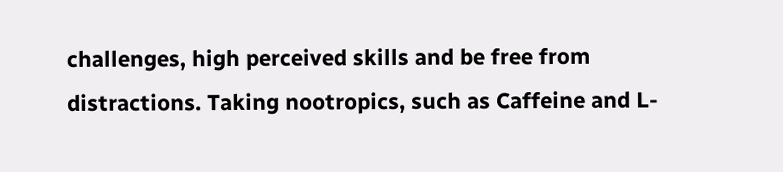challenges, high perceived skills and be free from distractions. Taking nootropics, such as Caffeine and L-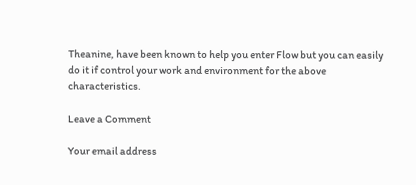Theanine, have been known to help you enter Flow but you can easily do it if control your work and environment for the above characteristics.

Leave a Comment

Your email address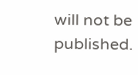will not be published.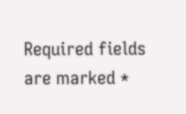Required fields are marked *